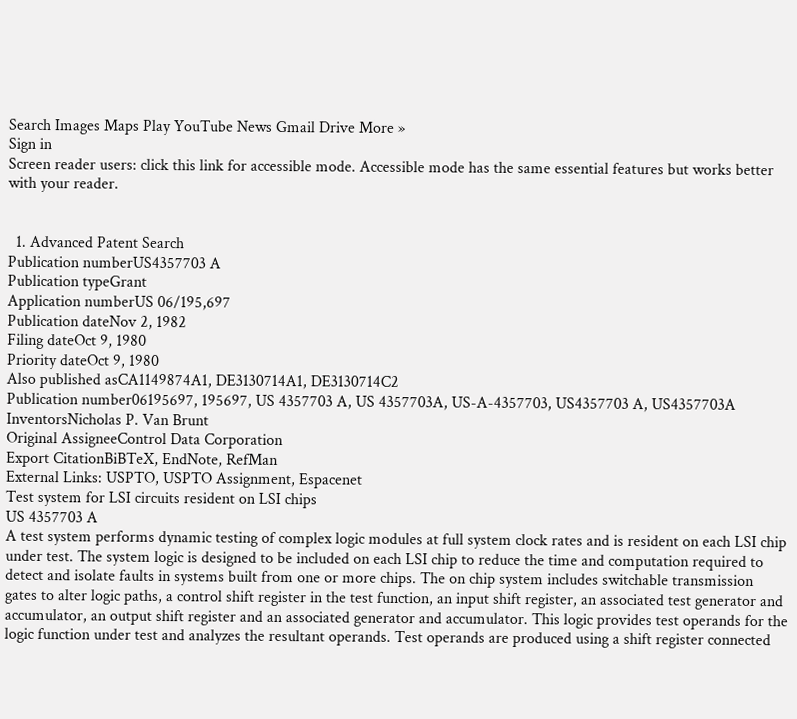Search Images Maps Play YouTube News Gmail Drive More »
Sign in
Screen reader users: click this link for accessible mode. Accessible mode has the same essential features but works better with your reader.


  1. Advanced Patent Search
Publication numberUS4357703 A
Publication typeGrant
Application numberUS 06/195,697
Publication dateNov 2, 1982
Filing dateOct 9, 1980
Priority dateOct 9, 1980
Also published asCA1149874A1, DE3130714A1, DE3130714C2
Publication number06195697, 195697, US 4357703 A, US 4357703A, US-A-4357703, US4357703 A, US4357703A
InventorsNicholas P. Van Brunt
Original AssigneeControl Data Corporation
Export CitationBiBTeX, EndNote, RefMan
External Links: USPTO, USPTO Assignment, Espacenet
Test system for LSI circuits resident on LSI chips
US 4357703 A
A test system performs dynamic testing of complex logic modules at full system clock rates and is resident on each LSI chip under test. The system logic is designed to be included on each LSI chip to reduce the time and computation required to detect and isolate faults in systems built from one or more chips. The on chip system includes switchable transmission gates to alter logic paths, a control shift register in the test function, an input shift register, an associated test generator and accumulator, an output shift register and an associated generator and accumulator. This logic provides test operands for the logic function under test and analyzes the resultant operands. Test operands are produced using a shift register connected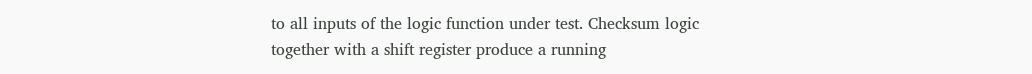to all inputs of the logic function under test. Checksum logic together with a shift register produce a running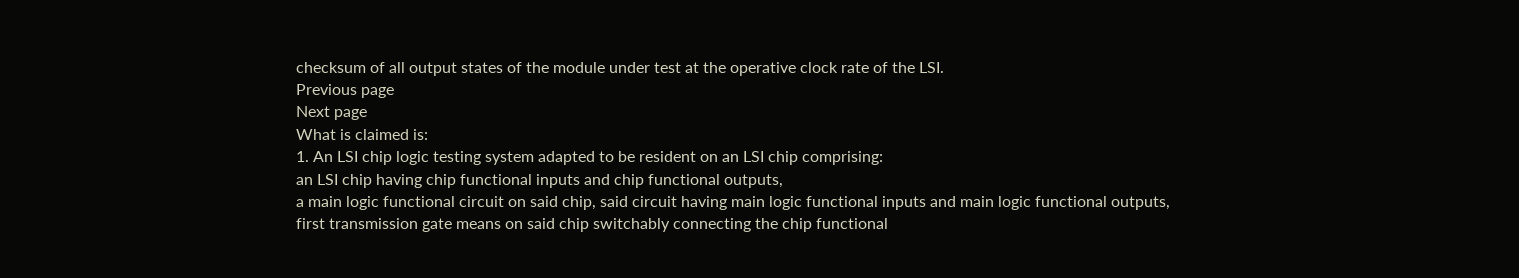checksum of all output states of the module under test at the operative clock rate of the LSI.
Previous page
Next page
What is claimed is:
1. An LSI chip logic testing system adapted to be resident on an LSI chip comprising:
an LSI chip having chip functional inputs and chip functional outputs,
a main logic functional circuit on said chip, said circuit having main logic functional inputs and main logic functional outputs,
first transmission gate means on said chip switchably connecting the chip functional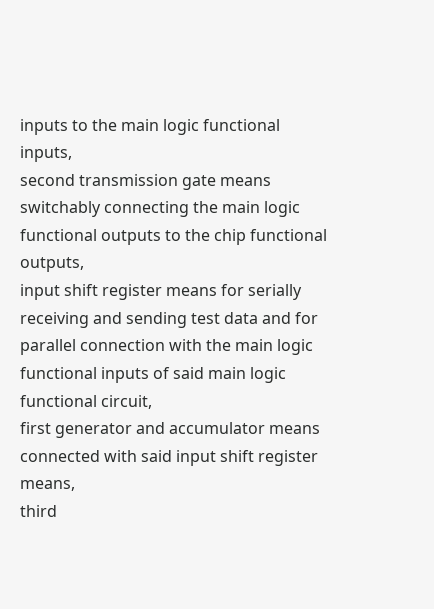inputs to the main logic functional inputs,
second transmission gate means switchably connecting the main logic functional outputs to the chip functional outputs,
input shift register means for serially receiving and sending test data and for parallel connection with the main logic functional inputs of said main logic functional circuit,
first generator and accumulator means connected with said input shift register means,
third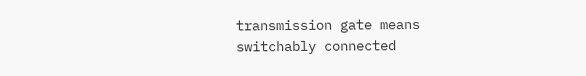transmission gate means switchably connected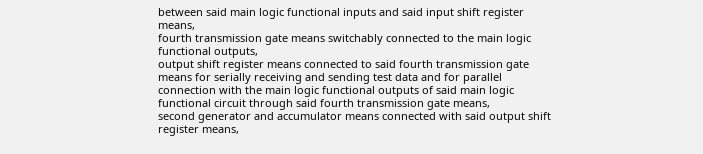between said main logic functional inputs and said input shift register means,
fourth transmission gate means switchably connected to the main logic functional outputs,
output shift register means connected to said fourth transmission gate means for serially receiving and sending test data and for parallel connection with the main logic functional outputs of said main logic functional circuit through said fourth transmission gate means,
second generator and accumulator means connected with said output shift register means,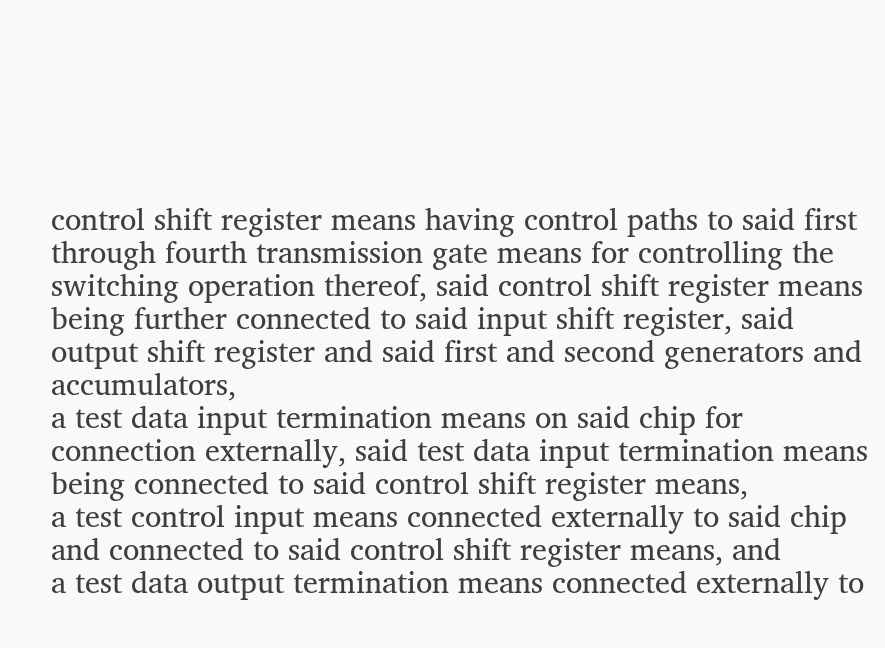control shift register means having control paths to said first through fourth transmission gate means for controlling the switching operation thereof, said control shift register means being further connected to said input shift register, said output shift register and said first and second generators and accumulators,
a test data input termination means on said chip for connection externally, said test data input termination means being connected to said control shift register means,
a test control input means connected externally to said chip and connected to said control shift register means, and
a test data output termination means connected externally to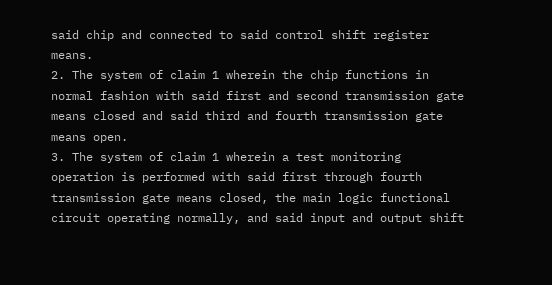said chip and connected to said control shift register means.
2. The system of claim 1 wherein the chip functions in normal fashion with said first and second transmission gate means closed and said third and fourth transmission gate means open.
3. The system of claim 1 wherein a test monitoring operation is performed with said first through fourth transmission gate means closed, the main logic functional circuit operating normally, and said input and output shift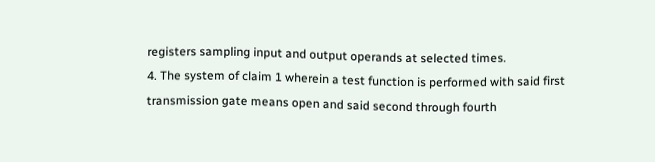registers sampling input and output operands at selected times.
4. The system of claim 1 wherein a test function is performed with said first transmission gate means open and said second through fourth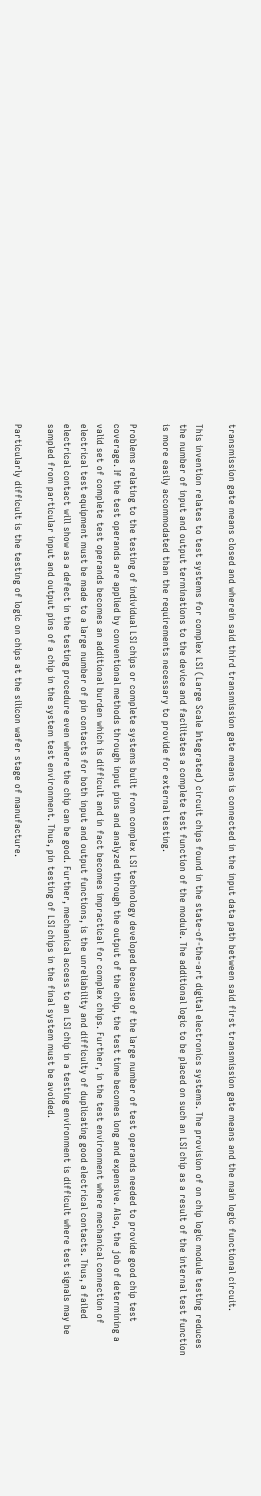transmission gate means closed and wherein said third transmission gate means is connected in the input data path between said first transmission gate means and the main logic functional circuit.

This invention relates to test systems for complex LSI (Large Scale Integrated) circuit chips found in the state-of-the-art digital electronics systems. The provision of on chip logic module testing reduces the number of input and output terminations to the device and facilitates a complete test function of the module. The additional logic to be placed on such an LSI chip as a result of the internal test function is more easily accommodated than the requirements necessary to provide for external testing.

Problems relating to the testing of individual LSI chips or complete systems built from complex LSI technology developed because of the large number of test operands needed to provide good chip test coverage. If the test operands are applied by conventional methods through input pins and analyzed through the output of the chip, the test time becomes long and expensive. Also, the job of determining a valid set of complete test operands becomes an additional burden which is difficult and in fact becomes impractical for complex chips. Further, in the test environment where mechanical connection of electrical test equipment must be made to a large number of pin contacts for both input and output functions, is the unreliability and difficulty of duplicating good electrical contacts. Thus, a failed electrical contact will show as a defect in the testing procedure even where the chip can be good. Further, mechanical access to an LSI chip in a testing environment is difficult where test signals may be sampled from particular input and output pins of a chip in the system test environment. Thus, pin testing of LSI chips in the final system must be avoided.

Particularly difficult is the testing of logic on chips at the silicon wafer stage of manufacture.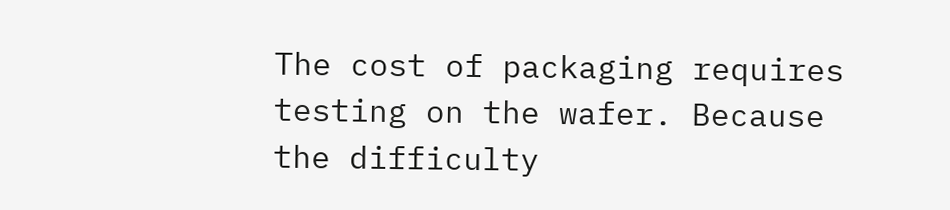The cost of packaging requires testing on the wafer. Because the difficulty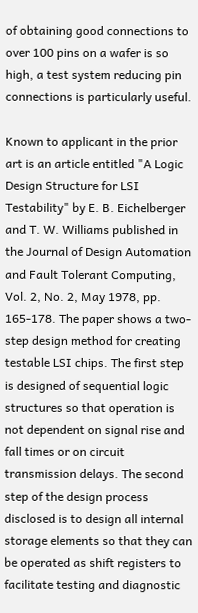of obtaining good connections to over 100 pins on a wafer is so high, a test system reducing pin connections is particularly useful.

Known to applicant in the prior art is an article entitled "A Logic Design Structure for LSI Testability" by E. B. Eichelberger and T. W. Williams published in the Journal of Design Automation and Fault Tolerant Computing, Vol. 2, No. 2, May 1978, pp. 165-178. The paper shows a two-step design method for creating testable LSI chips. The first step is designed of sequential logic structures so that operation is not dependent on signal rise and fall times or on circuit transmission delays. The second step of the design process disclosed is to design all internal storage elements so that they can be operated as shift registers to facilitate testing and diagnostic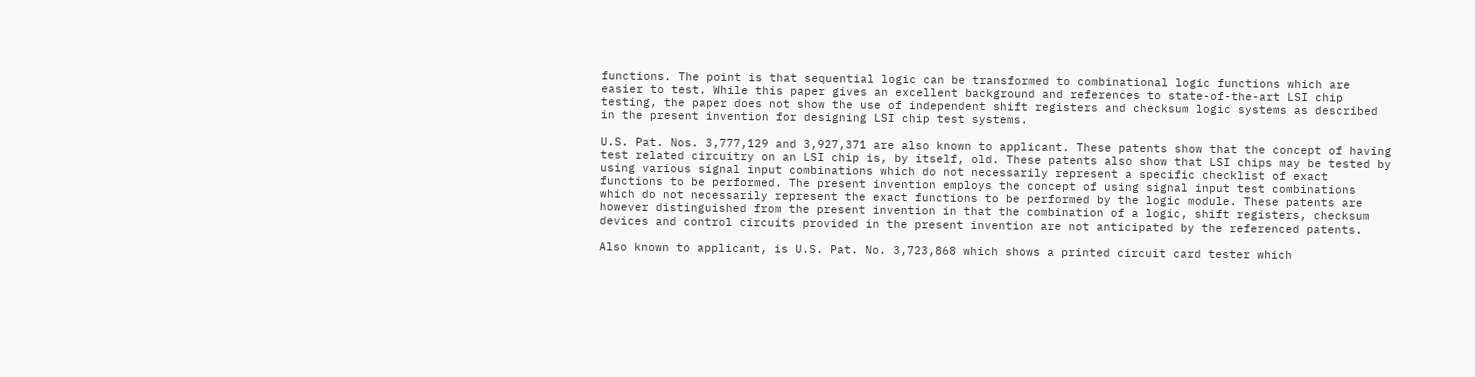functions. The point is that sequential logic can be transformed to combinational logic functions which are easier to test. While this paper gives an excellent background and references to state-of-the-art LSI chip testing, the paper does not show the use of independent shift registers and checksum logic systems as described in the present invention for designing LSI chip test systems.

U.S. Pat. Nos. 3,777,129 and 3,927,371 are also known to applicant. These patents show that the concept of having test related circuitry on an LSI chip is, by itself, old. These patents also show that LSI chips may be tested by using various signal input combinations which do not necessarily represent a specific checklist of exact functions to be performed. The present invention employs the concept of using signal input test combinations which do not necessarily represent the exact functions to be performed by the logic module. These patents are however distinguished from the present invention in that the combination of a logic, shift registers, checksum devices and control circuits provided in the present invention are not anticipated by the referenced patents.

Also known to applicant, is U.S. Pat. No. 3,723,868 which shows a printed circuit card tester which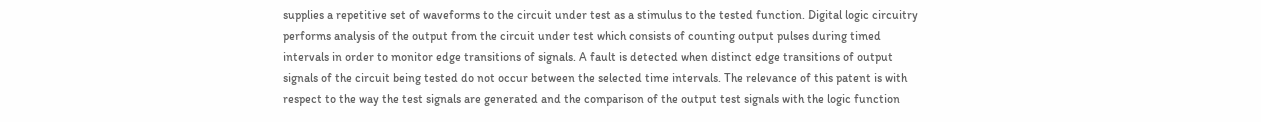supplies a repetitive set of waveforms to the circuit under test as a stimulus to the tested function. Digital logic circuitry performs analysis of the output from the circuit under test which consists of counting output pulses during timed intervals in order to monitor edge transitions of signals. A fault is detected when distinct edge transitions of output signals of the circuit being tested do not occur between the selected time intervals. The relevance of this patent is with respect to the way the test signals are generated and the comparison of the output test signals with the logic function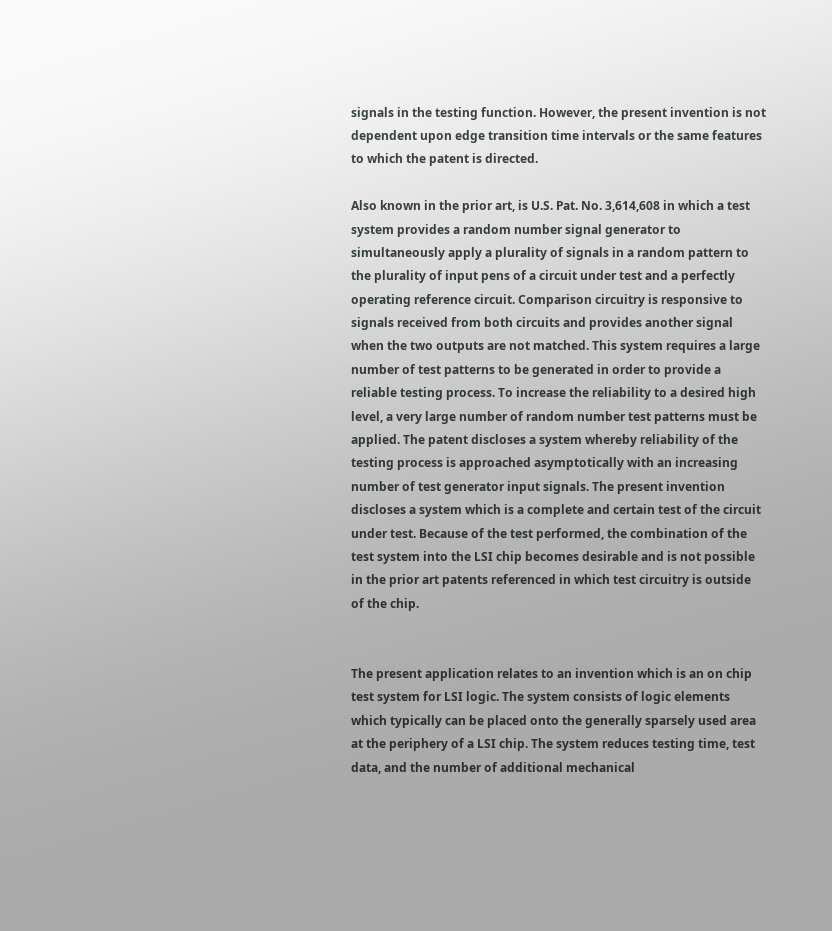signals in the testing function. However, the present invention is not dependent upon edge transition time intervals or the same features to which the patent is directed.

Also known in the prior art, is U.S. Pat. No. 3,614,608 in which a test system provides a random number signal generator to simultaneously apply a plurality of signals in a random pattern to the plurality of input pens of a circuit under test and a perfectly operating reference circuit. Comparison circuitry is responsive to signals received from both circuits and provides another signal when the two outputs are not matched. This system requires a large number of test patterns to be generated in order to provide a reliable testing process. To increase the reliability to a desired high level, a very large number of random number test patterns must be applied. The patent discloses a system whereby reliability of the testing process is approached asymptotically with an increasing number of test generator input signals. The present invention discloses a system which is a complete and certain test of the circuit under test. Because of the test performed, the combination of the test system into the LSI chip becomes desirable and is not possible in the prior art patents referenced in which test circuitry is outside of the chip.


The present application relates to an invention which is an on chip test system for LSI logic. The system consists of logic elements which typically can be placed onto the generally sparsely used area at the periphery of a LSI chip. The system reduces testing time, test data, and the number of additional mechanical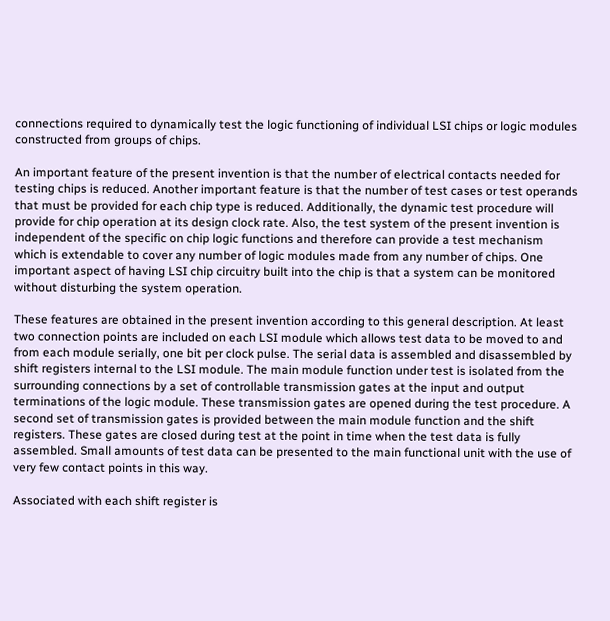connections required to dynamically test the logic functioning of individual LSI chips or logic modules constructed from groups of chips.

An important feature of the present invention is that the number of electrical contacts needed for testing chips is reduced. Another important feature is that the number of test cases or test operands that must be provided for each chip type is reduced. Additionally, the dynamic test procedure will provide for chip operation at its design clock rate. Also, the test system of the present invention is independent of the specific on chip logic functions and therefore can provide a test mechanism which is extendable to cover any number of logic modules made from any number of chips. One important aspect of having LSI chip circuitry built into the chip is that a system can be monitored without disturbing the system operation.

These features are obtained in the present invention according to this general description. At least two connection points are included on each LSI module which allows test data to be moved to and from each module serially, one bit per clock pulse. The serial data is assembled and disassembled by shift registers internal to the LSI module. The main module function under test is isolated from the surrounding connections by a set of controllable transmission gates at the input and output terminations of the logic module. These transmission gates are opened during the test procedure. A second set of transmission gates is provided between the main module function and the shift registers. These gates are closed during test at the point in time when the test data is fully assembled. Small amounts of test data can be presented to the main functional unit with the use of very few contact points in this way.

Associated with each shift register is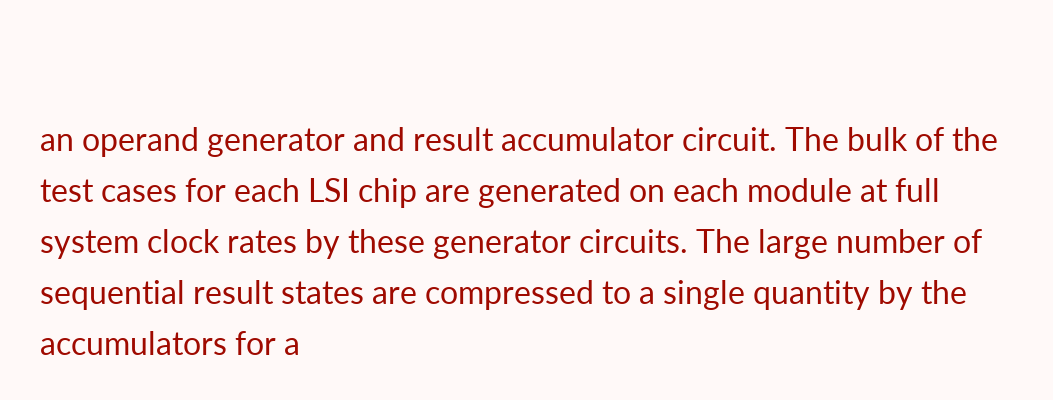an operand generator and result accumulator circuit. The bulk of the test cases for each LSI chip are generated on each module at full system clock rates by these generator circuits. The large number of sequential result states are compressed to a single quantity by the accumulators for a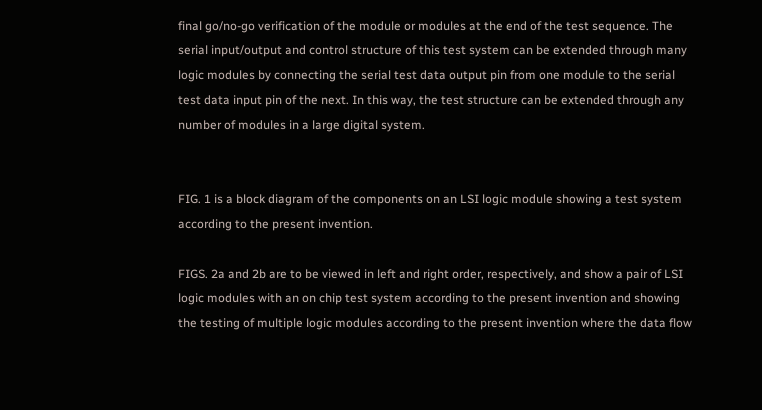final go/no-go verification of the module or modules at the end of the test sequence. The serial input/output and control structure of this test system can be extended through many logic modules by connecting the serial test data output pin from one module to the serial test data input pin of the next. In this way, the test structure can be extended through any number of modules in a large digital system.


FIG. 1 is a block diagram of the components on an LSI logic module showing a test system according to the present invention.

FIGS. 2a and 2b are to be viewed in left and right order, respectively, and show a pair of LSI logic modules with an on chip test system according to the present invention and showing the testing of multiple logic modules according to the present invention where the data flow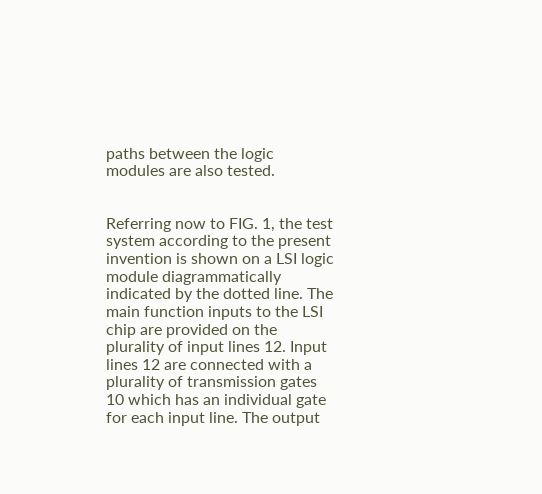paths between the logic modules are also tested.


Referring now to FIG. 1, the test system according to the present invention is shown on a LSI logic module diagrammatically indicated by the dotted line. The main function inputs to the LSI chip are provided on the plurality of input lines 12. Input lines 12 are connected with a plurality of transmission gates 10 which has an individual gate for each input line. The output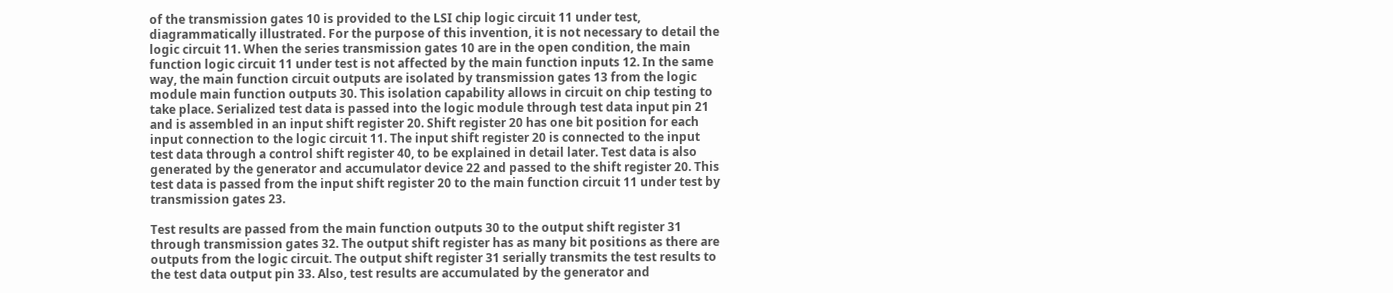of the transmission gates 10 is provided to the LSI chip logic circuit 11 under test, diagrammatically illustrated. For the purpose of this invention, it is not necessary to detail the logic circuit 11. When the series transmission gates 10 are in the open condition, the main function logic circuit 11 under test is not affected by the main function inputs 12. In the same way, the main function circuit outputs are isolated by transmission gates 13 from the logic module main function outputs 30. This isolation capability allows in circuit on chip testing to take place. Serialized test data is passed into the logic module through test data input pin 21 and is assembled in an input shift register 20. Shift register 20 has one bit position for each input connection to the logic circuit 11. The input shift register 20 is connected to the input test data through a control shift register 40, to be explained in detail later. Test data is also generated by the generator and accumulator device 22 and passed to the shift register 20. This test data is passed from the input shift register 20 to the main function circuit 11 under test by transmission gates 23.

Test results are passed from the main function outputs 30 to the output shift register 31 through transmission gates 32. The output shift register has as many bit positions as there are outputs from the logic circuit. The output shift register 31 serially transmits the test results to the test data output pin 33. Also, test results are accumulated by the generator and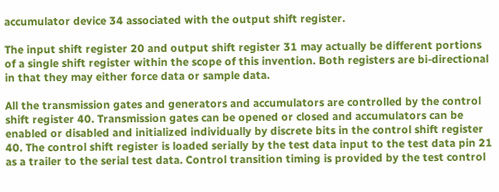accumulator device 34 associated with the output shift register.

The input shift register 20 and output shift register 31 may actually be different portions of a single shift register within the scope of this invention. Both registers are bi-directional in that they may either force data or sample data.

All the transmission gates and generators and accumulators are controlled by the control shift register 40. Transmission gates can be opened or closed and accumulators can be enabled or disabled and initialized individually by discrete bits in the control shift register 40. The control shift register is loaded serially by the test data input to the test data pin 21 as a trailer to the serial test data. Control transition timing is provided by the test control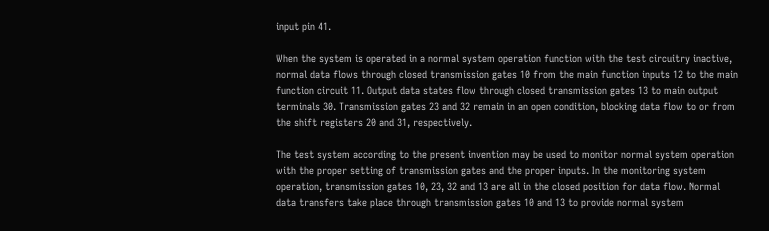input pin 41.

When the system is operated in a normal system operation function with the test circuitry inactive, normal data flows through closed transmission gates 10 from the main function inputs 12 to the main function circuit 11. Output data states flow through closed transmission gates 13 to main output terminals 30. Transmission gates 23 and 32 remain in an open condition, blocking data flow to or from the shift registers 20 and 31, respectively.

The test system according to the present invention may be used to monitor normal system operation with the proper setting of transmission gates and the proper inputs. In the monitoring system operation, transmission gates 10, 23, 32 and 13 are all in the closed position for data flow. Normal data transfers take place through transmission gates 10 and 13 to provide normal system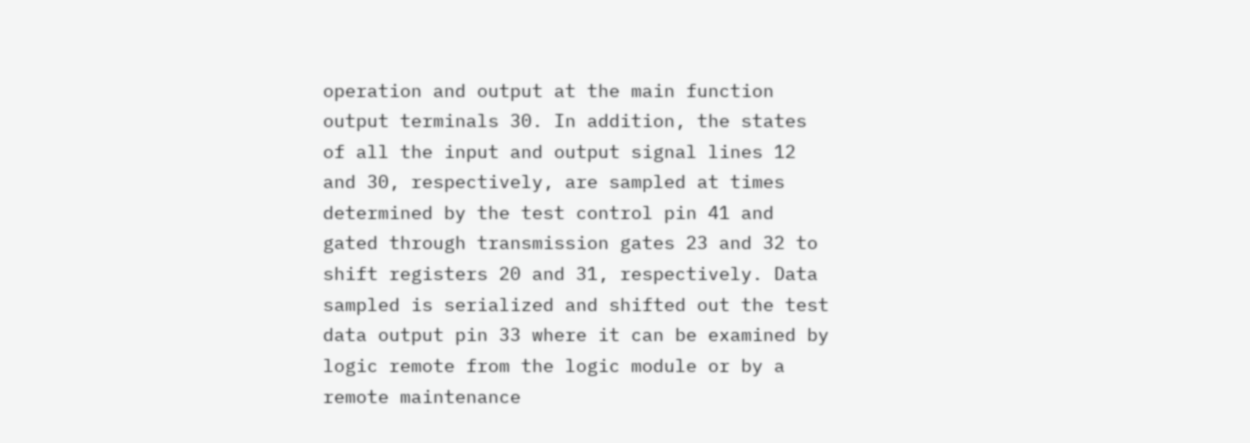operation and output at the main function output terminals 30. In addition, the states of all the input and output signal lines 12 and 30, respectively, are sampled at times determined by the test control pin 41 and gated through transmission gates 23 and 32 to shift registers 20 and 31, respectively. Data sampled is serialized and shifted out the test data output pin 33 where it can be examined by logic remote from the logic module or by a remote maintenance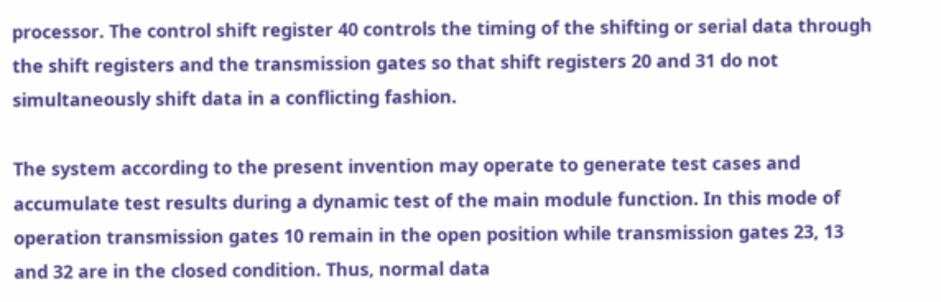processor. The control shift register 40 controls the timing of the shifting or serial data through the shift registers and the transmission gates so that shift registers 20 and 31 do not simultaneously shift data in a conflicting fashion.

The system according to the present invention may operate to generate test cases and accumulate test results during a dynamic test of the main module function. In this mode of operation transmission gates 10 remain in the open position while transmission gates 23, 13 and 32 are in the closed condition. Thus, normal data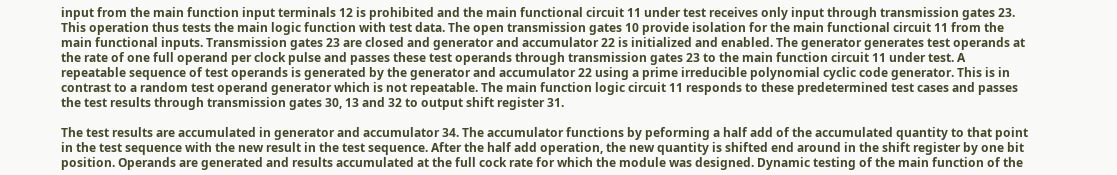input from the main function input terminals 12 is prohibited and the main functional circuit 11 under test receives only input through transmission gates 23. This operation thus tests the main logic function with test data. The open transmission gates 10 provide isolation for the main functional circuit 11 from the main functional inputs. Transmission gates 23 are closed and generator and accumulator 22 is initialized and enabled. The generator generates test operands at the rate of one full operand per clock pulse and passes these test operands through transmission gates 23 to the main function circuit 11 under test. A repeatable sequence of test operands is generated by the generator and accumulator 22 using a prime irreducible polynomial cyclic code generator. This is in contrast to a random test operand generator which is not repeatable. The main function logic circuit 11 responds to these predetermined test cases and passes the test results through transmission gates 30, 13 and 32 to output shift register 31.

The test results are accumulated in generator and accumulator 34. The accumulator functions by peforming a half add of the accumulated quantity to that point in the test sequence with the new result in the test sequence. After the half add operation, the new quantity is shifted end around in the shift register by one bit position. Operands are generated and results accumulated at the full cock rate for which the module was designed. Dynamic testing of the main function of the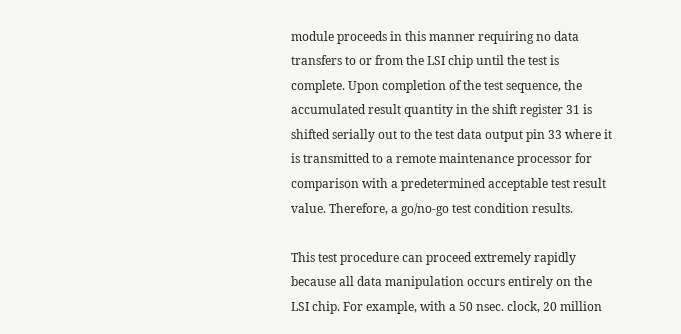module proceeds in this manner requiring no data transfers to or from the LSI chip until the test is complete. Upon completion of the test sequence, the accumulated result quantity in the shift register 31 is shifted serially out to the test data output pin 33 where it is transmitted to a remote maintenance processor for comparison with a predetermined acceptable test result value. Therefore, a go/no-go test condition results.

This test procedure can proceed extremely rapidly because all data manipulation occurs entirely on the LSI chip. For example, with a 50 nsec. clock, 20 million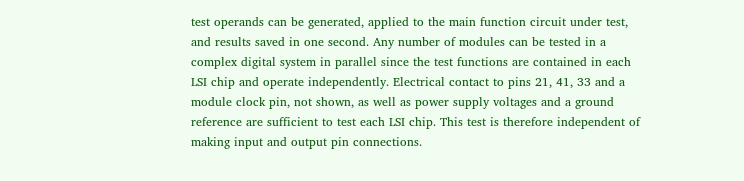test operands can be generated, applied to the main function circuit under test, and results saved in one second. Any number of modules can be tested in a complex digital system in parallel since the test functions are contained in each LSI chip and operate independently. Electrical contact to pins 21, 41, 33 and a module clock pin, not shown, as well as power supply voltages and a ground reference are sufficient to test each LSI chip. This test is therefore independent of making input and output pin connections.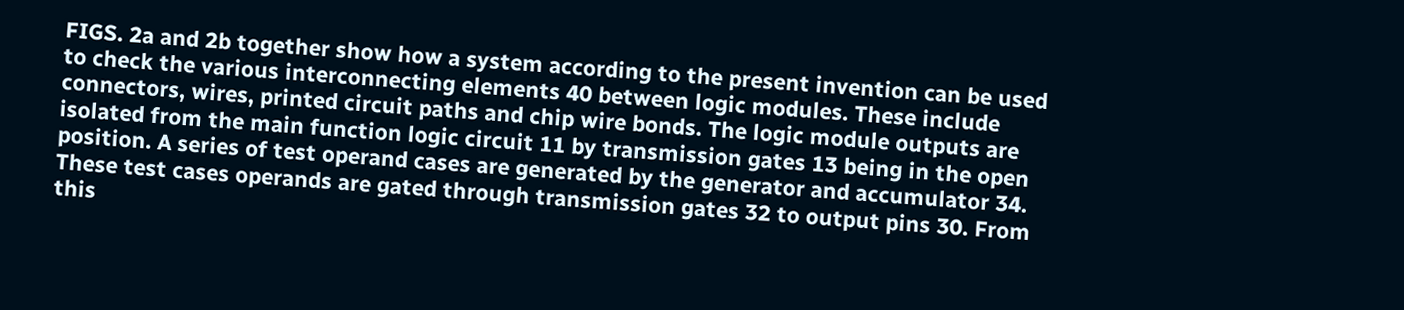FIGS. 2a and 2b together show how a system according to the present invention can be used to check the various interconnecting elements 40 between logic modules. These include connectors, wires, printed circuit paths and chip wire bonds. The logic module outputs are isolated from the main function logic circuit 11 by transmission gates 13 being in the open position. A series of test operand cases are generated by the generator and accumulator 34. These test cases operands are gated through transmission gates 32 to output pins 30. From this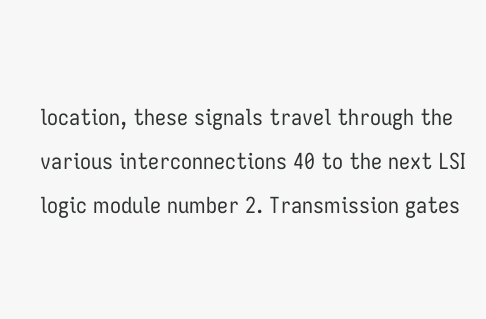location, these signals travel through the various interconnections 40 to the next LSI logic module number 2. Transmission gates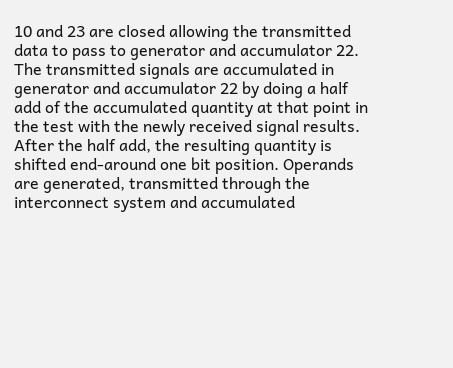10 and 23 are closed allowing the transmitted data to pass to generator and accumulator 22. The transmitted signals are accumulated in generator and accumulator 22 by doing a half add of the accumulated quantity at that point in the test with the newly received signal results. After the half add, the resulting quantity is shifted end-around one bit position. Operands are generated, transmitted through the interconnect system and accumulated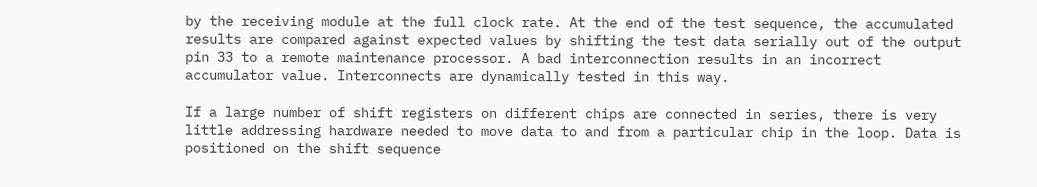by the receiving module at the full clock rate. At the end of the test sequence, the accumulated results are compared against expected values by shifting the test data serially out of the output pin 33 to a remote maintenance processor. A bad interconnection results in an incorrect accumulator value. Interconnects are dynamically tested in this way.

If a large number of shift registers on different chips are connected in series, there is very little addressing hardware needed to move data to and from a particular chip in the loop. Data is positioned on the shift sequence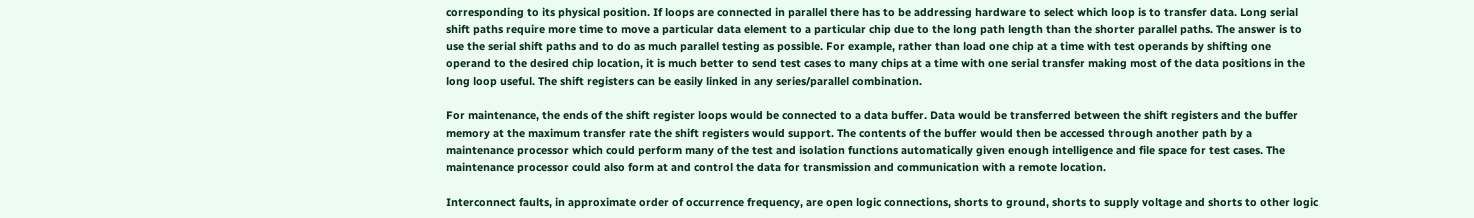corresponding to its physical position. If loops are connected in parallel there has to be addressing hardware to select which loop is to transfer data. Long serial shift paths require more time to move a particular data element to a particular chip due to the long path length than the shorter parallel paths. The answer is to use the serial shift paths and to do as much parallel testing as possible. For example, rather than load one chip at a time with test operands by shifting one operand to the desired chip location, it is much better to send test cases to many chips at a time with one serial transfer making most of the data positions in the long loop useful. The shift registers can be easily linked in any series/parallel combination.

For maintenance, the ends of the shift register loops would be connected to a data buffer. Data would be transferred between the shift registers and the buffer memory at the maximum transfer rate the shift registers would support. The contents of the buffer would then be accessed through another path by a maintenance processor which could perform many of the test and isolation functions automatically given enough intelligence and file space for test cases. The maintenance processor could also form at and control the data for transmission and communication with a remote location.

Interconnect faults, in approximate order of occurrence frequency, are open logic connections, shorts to ground, shorts to supply voltage and shorts to other logic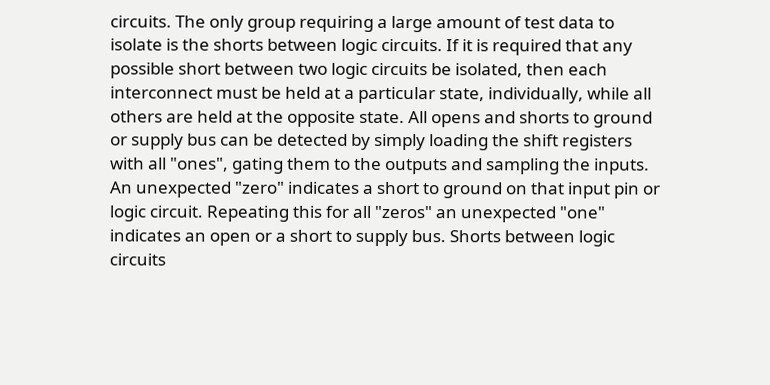circuits. The only group requiring a large amount of test data to isolate is the shorts between logic circuits. If it is required that any possible short between two logic circuits be isolated, then each interconnect must be held at a particular state, individually, while all others are held at the opposite state. All opens and shorts to ground or supply bus can be detected by simply loading the shift registers with all "ones", gating them to the outputs and sampling the inputs. An unexpected "zero" indicates a short to ground on that input pin or logic circuit. Repeating this for all "zeros" an unexpected "one" indicates an open or a short to supply bus. Shorts between logic circuits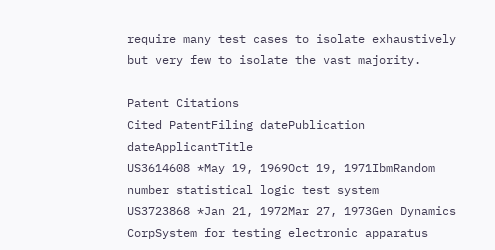require many test cases to isolate exhaustively but very few to isolate the vast majority.

Patent Citations
Cited PatentFiling datePublication dateApplicantTitle
US3614608 *May 19, 1969Oct 19, 1971IbmRandom number statistical logic test system
US3723868 *Jan 21, 1972Mar 27, 1973Gen Dynamics CorpSystem for testing electronic apparatus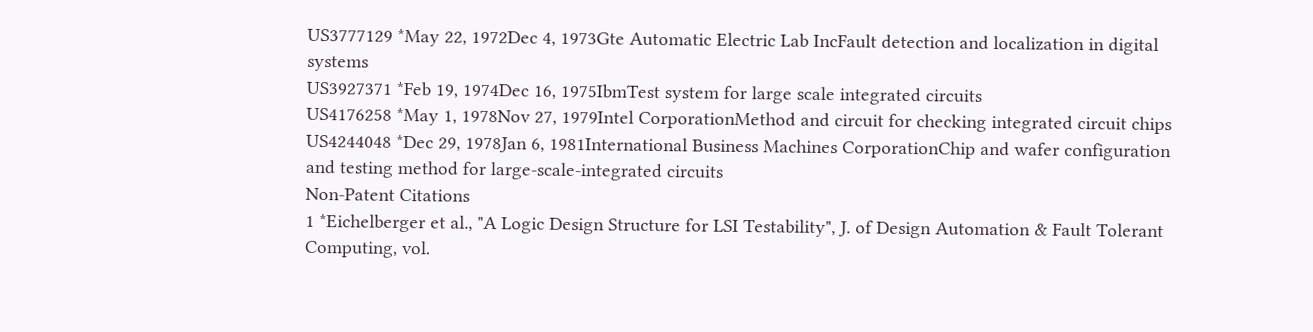US3777129 *May 22, 1972Dec 4, 1973Gte Automatic Electric Lab IncFault detection and localization in digital systems
US3927371 *Feb 19, 1974Dec 16, 1975IbmTest system for large scale integrated circuits
US4176258 *May 1, 1978Nov 27, 1979Intel CorporationMethod and circuit for checking integrated circuit chips
US4244048 *Dec 29, 1978Jan 6, 1981International Business Machines CorporationChip and wafer configuration and testing method for large-scale-integrated circuits
Non-Patent Citations
1 *Eichelberger et al., "A Logic Design Structure for LSI Testability", J. of Design Automation & Fault Tolerant Computing, vol.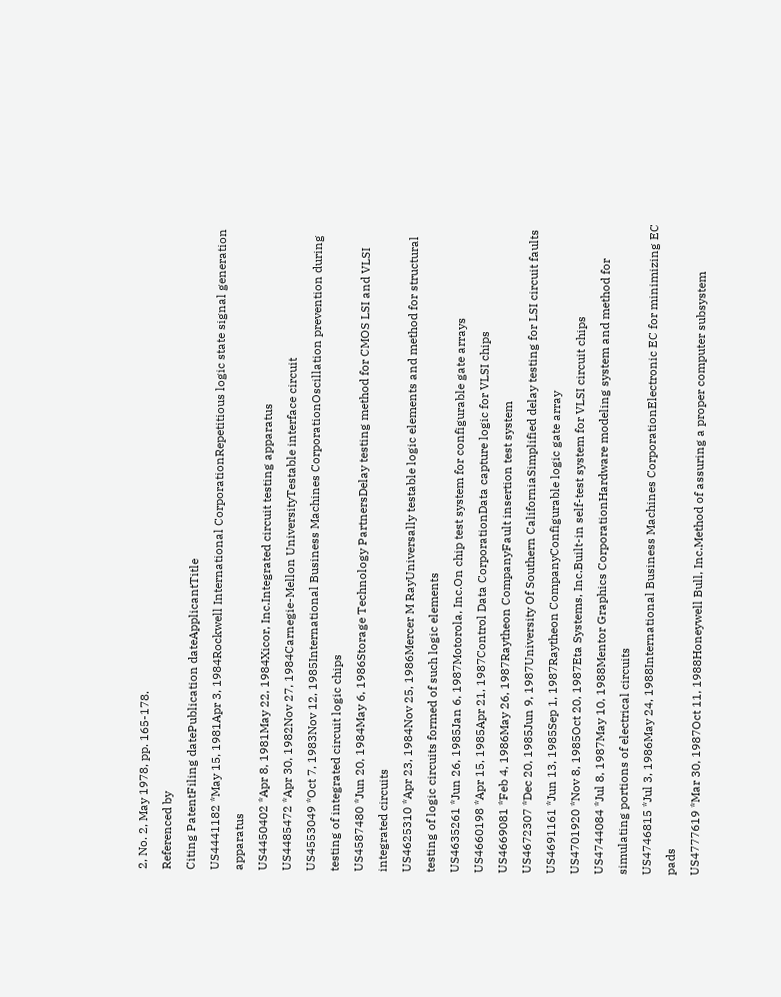2, No. 2, May 1978, pp. 165-178.
Referenced by
Citing PatentFiling datePublication dateApplicantTitle
US4441182 *May 15, 1981Apr 3, 1984Rockwell International CorporationRepetitious logic state signal generation apparatus
US4450402 *Apr 8, 1981May 22, 1984Xicor, Inc.Integrated circuit testing apparatus
US4485472 *Apr 30, 1982Nov 27, 1984Carnegie-Mellon UniversityTestable interface circuit
US4553049 *Oct 7, 1983Nov 12, 1985International Business Machines CorporationOscillation prevention during testing of integrated circuit logic chips
US4587480 *Jun 20, 1984May 6, 1986Storage Technology PartnersDelay testing method for CMOS LSI and VLSI integrated circuits
US4625310 *Apr 23, 1984Nov 25, 1986Mercer M RayUniversally testable logic elements and method for structural testing of logic circuits formed of such logic elements
US4635261 *Jun 26, 1985Jan 6, 1987Motorola, Inc.On chip test system for configurable gate arrays
US4660198 *Apr 15, 1985Apr 21, 1987Control Data CorporationData capture logic for VLSI chips
US4669081 *Feb 4, 1986May 26, 1987Raytheon CompanyFault insertion test system
US4672307 *Dec 20, 1985Jun 9, 1987University Of Southern CaliforniaSimplified delay testing for LSI circuit faults
US4691161 *Jun 13, 1985Sep 1, 1987Raytheon CompanyConfigurable logic gate array
US4701920 *Nov 8, 1985Oct 20, 1987Eta Systems, Inc.Built-in self-test system for VLSI circuit chips
US4744084 *Jul 8, 1987May 10, 1988Mentor Graphics CorporationHardware modeling system and method for simulating portions of electrical circuits
US4746815 *Jul 3, 1986May 24, 1988International Business Machines CorporationElectronic EC for minimizing EC pads
US4777619 *Mar 30, 1987Oct 11, 1988Honeywell Bull, Inc.Method of assuring a proper computer subsystem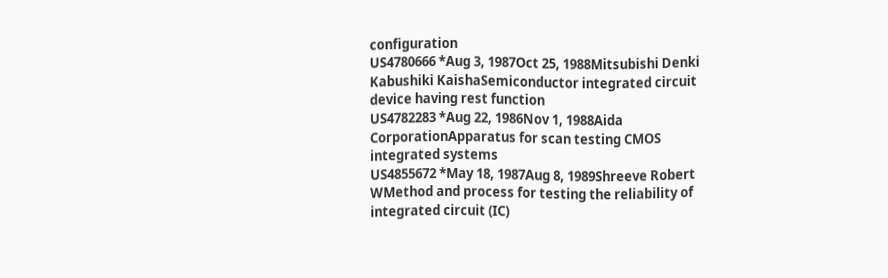configuration
US4780666 *Aug 3, 1987Oct 25, 1988Mitsubishi Denki Kabushiki KaishaSemiconductor integrated circuit device having rest function
US4782283 *Aug 22, 1986Nov 1, 1988Aida CorporationApparatus for scan testing CMOS integrated systems
US4855672 *May 18, 1987Aug 8, 1989Shreeve Robert WMethod and process for testing the reliability of integrated circuit (IC)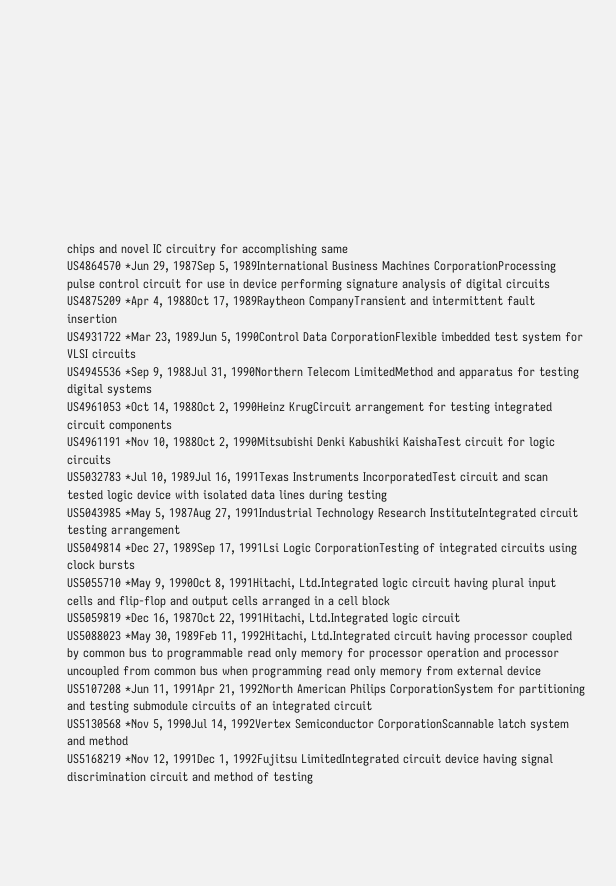chips and novel IC circuitry for accomplishing same
US4864570 *Jun 29, 1987Sep 5, 1989International Business Machines CorporationProcessing pulse control circuit for use in device performing signature analysis of digital circuits
US4875209 *Apr 4, 1988Oct 17, 1989Raytheon CompanyTransient and intermittent fault insertion
US4931722 *Mar 23, 1989Jun 5, 1990Control Data CorporationFlexible imbedded test system for VLSI circuits
US4945536 *Sep 9, 1988Jul 31, 1990Northern Telecom LimitedMethod and apparatus for testing digital systems
US4961053 *Oct 14, 1988Oct 2, 1990Heinz KrugCircuit arrangement for testing integrated circuit components
US4961191 *Nov 10, 1988Oct 2, 1990Mitsubishi Denki Kabushiki KaishaTest circuit for logic circuits
US5032783 *Jul 10, 1989Jul 16, 1991Texas Instruments IncorporatedTest circuit and scan tested logic device with isolated data lines during testing
US5043985 *May 5, 1987Aug 27, 1991Industrial Technology Research InstituteIntegrated circuit testing arrangement
US5049814 *Dec 27, 1989Sep 17, 1991Lsi Logic CorporationTesting of integrated circuits using clock bursts
US5055710 *May 9, 1990Oct 8, 1991Hitachi, Ltd.Integrated logic circuit having plural input cells and flip-flop and output cells arranged in a cell block
US5059819 *Dec 16, 1987Oct 22, 1991Hitachi, Ltd.Integrated logic circuit
US5088023 *May 30, 1989Feb 11, 1992Hitachi, Ltd.Integrated circuit having processor coupled by common bus to programmable read only memory for processor operation and processor uncoupled from common bus when programming read only memory from external device
US5107208 *Jun 11, 1991Apr 21, 1992North American Philips CorporationSystem for partitioning and testing submodule circuits of an integrated circuit
US5130568 *Nov 5, 1990Jul 14, 1992Vertex Semiconductor CorporationScannable latch system and method
US5168219 *Nov 12, 1991Dec 1, 1992Fujitsu LimitedIntegrated circuit device having signal discrimination circuit and method of testing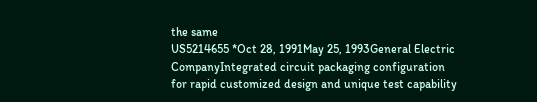the same
US5214655 *Oct 28, 1991May 25, 1993General Electric CompanyIntegrated circuit packaging configuration for rapid customized design and unique test capability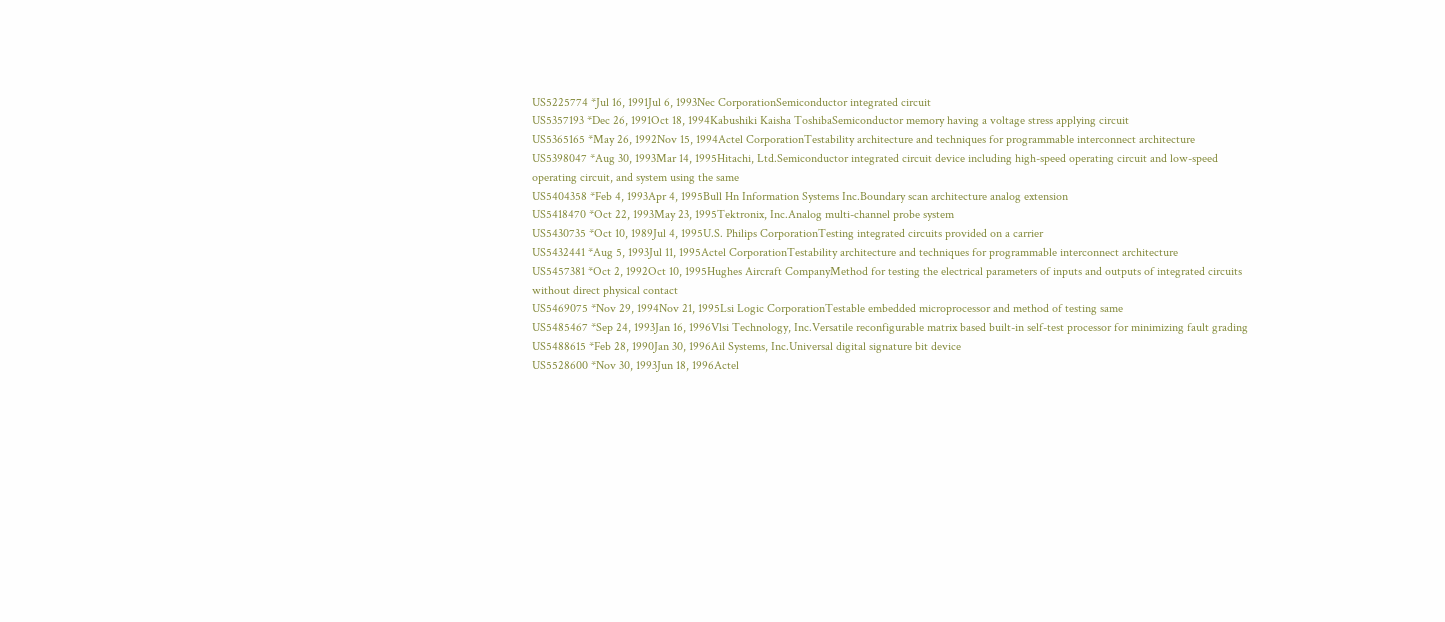US5225774 *Jul 16, 1991Jul 6, 1993Nec CorporationSemiconductor integrated circuit
US5357193 *Dec 26, 1991Oct 18, 1994Kabushiki Kaisha ToshibaSemiconductor memory having a voltage stress applying circuit
US5365165 *May 26, 1992Nov 15, 1994Actel CorporationTestability architecture and techniques for programmable interconnect architecture
US5398047 *Aug 30, 1993Mar 14, 1995Hitachi, Ltd.Semiconductor integrated circuit device including high-speed operating circuit and low-speed operating circuit, and system using the same
US5404358 *Feb 4, 1993Apr 4, 1995Bull Hn Information Systems Inc.Boundary scan architecture analog extension
US5418470 *Oct 22, 1993May 23, 1995Tektronix, Inc.Analog multi-channel probe system
US5430735 *Oct 10, 1989Jul 4, 1995U.S. Philips CorporationTesting integrated circuits provided on a carrier
US5432441 *Aug 5, 1993Jul 11, 1995Actel CorporationTestability architecture and techniques for programmable interconnect architecture
US5457381 *Oct 2, 1992Oct 10, 1995Hughes Aircraft CompanyMethod for testing the electrical parameters of inputs and outputs of integrated circuits without direct physical contact
US5469075 *Nov 29, 1994Nov 21, 1995Lsi Logic CorporationTestable embedded microprocessor and method of testing same
US5485467 *Sep 24, 1993Jan 16, 1996Vlsi Technology, Inc.Versatile reconfigurable matrix based built-in self-test processor for minimizing fault grading
US5488615 *Feb 28, 1990Jan 30, 1996Ail Systems, Inc.Universal digital signature bit device
US5528600 *Nov 30, 1993Jun 18, 1996Actel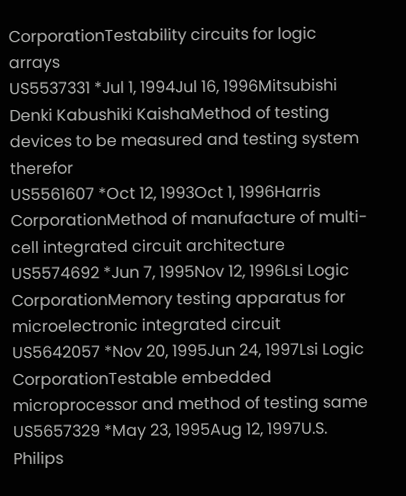CorporationTestability circuits for logic arrays
US5537331 *Jul 1, 1994Jul 16, 1996Mitsubishi Denki Kabushiki KaishaMethod of testing devices to be measured and testing system therefor
US5561607 *Oct 12, 1993Oct 1, 1996Harris CorporationMethod of manufacture of multi-cell integrated circuit architecture
US5574692 *Jun 7, 1995Nov 12, 1996Lsi Logic CorporationMemory testing apparatus for microelectronic integrated circuit
US5642057 *Nov 20, 1995Jun 24, 1997Lsi Logic CorporationTestable embedded microprocessor and method of testing same
US5657329 *May 23, 1995Aug 12, 1997U.S. Philips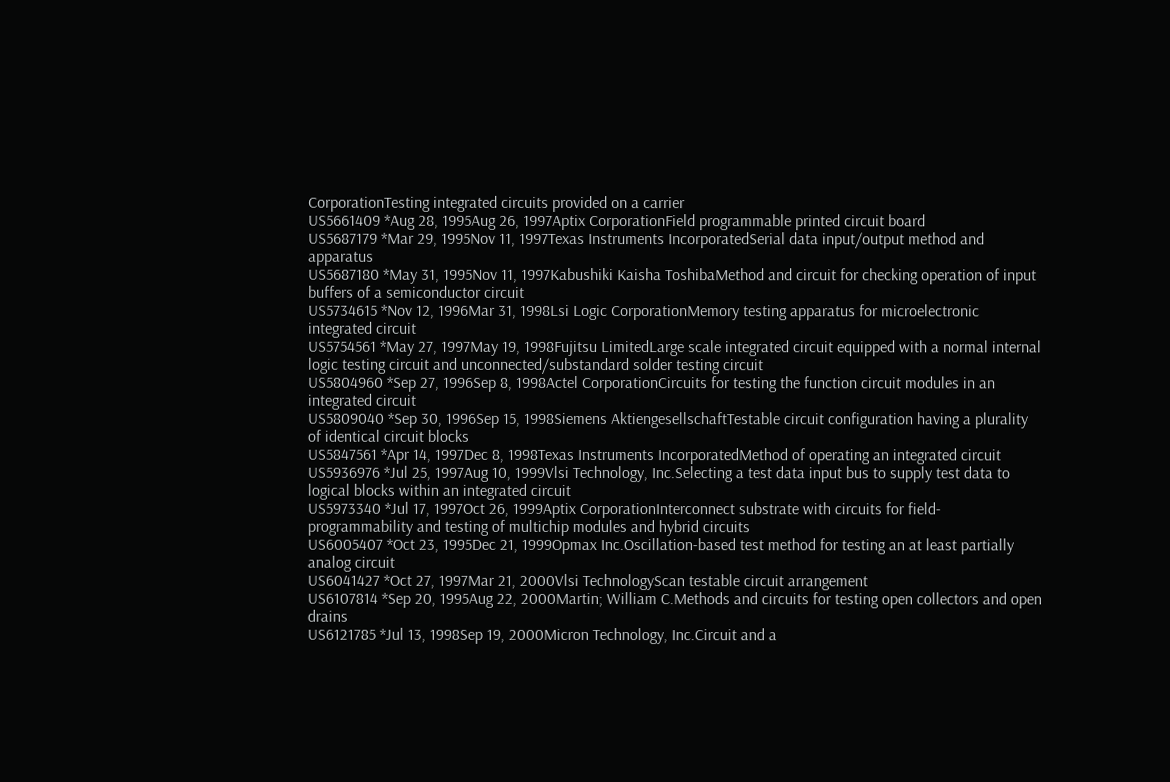CorporationTesting integrated circuits provided on a carrier
US5661409 *Aug 28, 1995Aug 26, 1997Aptix CorporationField programmable printed circuit board
US5687179 *Mar 29, 1995Nov 11, 1997Texas Instruments IncorporatedSerial data input/output method and apparatus
US5687180 *May 31, 1995Nov 11, 1997Kabushiki Kaisha ToshibaMethod and circuit for checking operation of input buffers of a semiconductor circuit
US5734615 *Nov 12, 1996Mar 31, 1998Lsi Logic CorporationMemory testing apparatus for microelectronic integrated circuit
US5754561 *May 27, 1997May 19, 1998Fujitsu LimitedLarge scale integrated circuit equipped with a normal internal logic testing circuit and unconnected/substandard solder testing circuit
US5804960 *Sep 27, 1996Sep 8, 1998Actel CorporationCircuits for testing the function circuit modules in an integrated circuit
US5809040 *Sep 30, 1996Sep 15, 1998Siemens AktiengesellschaftTestable circuit configuration having a plurality of identical circuit blocks
US5847561 *Apr 14, 1997Dec 8, 1998Texas Instruments IncorporatedMethod of operating an integrated circuit
US5936976 *Jul 25, 1997Aug 10, 1999Vlsi Technology, Inc.Selecting a test data input bus to supply test data to logical blocks within an integrated circuit
US5973340 *Jul 17, 1997Oct 26, 1999Aptix CorporationInterconnect substrate with circuits for field-programmability and testing of multichip modules and hybrid circuits
US6005407 *Oct 23, 1995Dec 21, 1999Opmax Inc.Oscillation-based test method for testing an at least partially analog circuit
US6041427 *Oct 27, 1997Mar 21, 2000Vlsi TechnologyScan testable circuit arrangement
US6107814 *Sep 20, 1995Aug 22, 2000Martin; William C.Methods and circuits for testing open collectors and open drains
US6121785 *Jul 13, 1998Sep 19, 2000Micron Technology, Inc.Circuit and a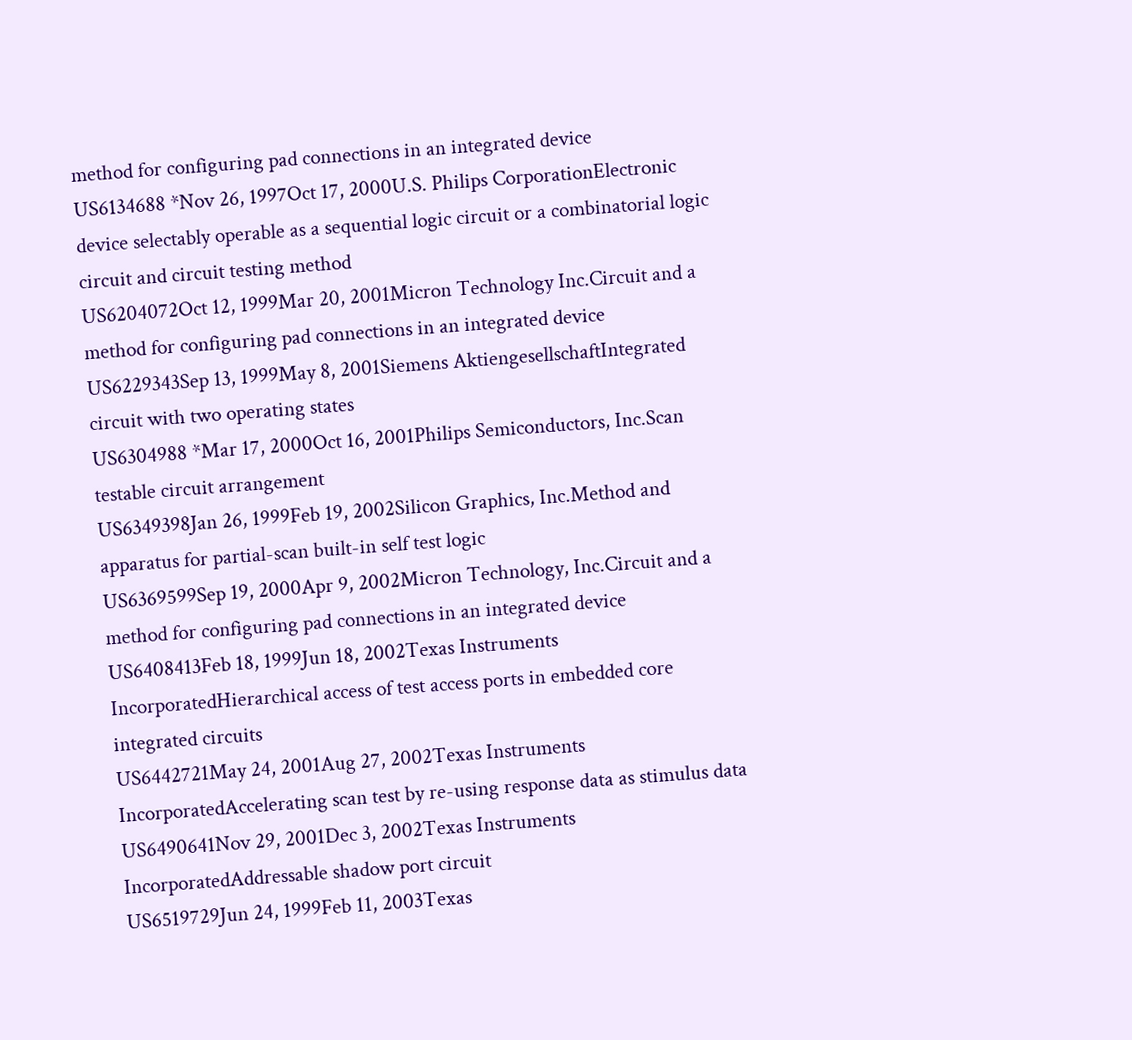method for configuring pad connections in an integrated device
US6134688 *Nov 26, 1997Oct 17, 2000U.S. Philips CorporationElectronic device selectably operable as a sequential logic circuit or a combinatorial logic circuit and circuit testing method
US6204072Oct 12, 1999Mar 20, 2001Micron Technology Inc.Circuit and a method for configuring pad connections in an integrated device
US6229343Sep 13, 1999May 8, 2001Siemens AktiengesellschaftIntegrated circuit with two operating states
US6304988 *Mar 17, 2000Oct 16, 2001Philips Semiconductors, Inc.Scan testable circuit arrangement
US6349398Jan 26, 1999Feb 19, 2002Silicon Graphics, Inc.Method and apparatus for partial-scan built-in self test logic
US6369599Sep 19, 2000Apr 9, 2002Micron Technology, Inc.Circuit and a method for configuring pad connections in an integrated device
US6408413Feb 18, 1999Jun 18, 2002Texas Instruments IncorporatedHierarchical access of test access ports in embedded core integrated circuits
US6442721May 24, 2001Aug 27, 2002Texas Instruments IncorporatedAccelerating scan test by re-using response data as stimulus data
US6490641Nov 29, 2001Dec 3, 2002Texas Instruments IncorporatedAddressable shadow port circuit
US6519729Jun 24, 1999Feb 11, 2003Texas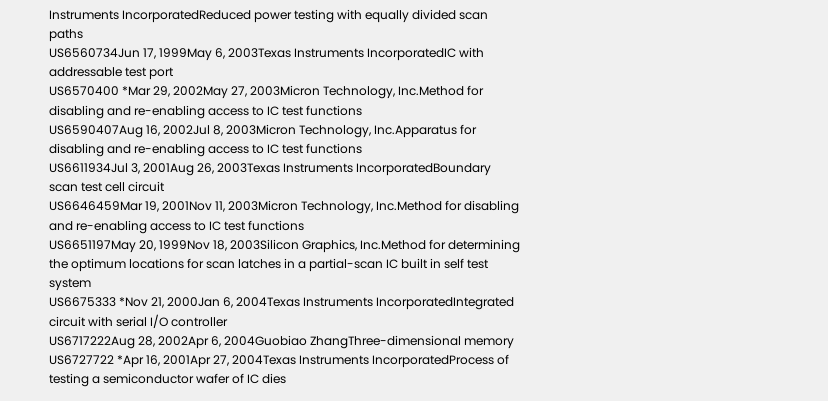Instruments IncorporatedReduced power testing with equally divided scan paths
US6560734Jun 17, 1999May 6, 2003Texas Instruments IncorporatedIC with addressable test port
US6570400 *Mar 29, 2002May 27, 2003Micron Technology, Inc.Method for disabling and re-enabling access to IC test functions
US6590407Aug 16, 2002Jul 8, 2003Micron Technology, Inc.Apparatus for disabling and re-enabling access to IC test functions
US6611934Jul 3, 2001Aug 26, 2003Texas Instruments IncorporatedBoundary scan test cell circuit
US6646459Mar 19, 2001Nov 11, 2003Micron Technology, Inc.Method for disabling and re-enabling access to IC test functions
US6651197May 20, 1999Nov 18, 2003Silicon Graphics, Inc.Method for determining the optimum locations for scan latches in a partial-scan IC built in self test system
US6675333 *Nov 21, 2000Jan 6, 2004Texas Instruments IncorporatedIntegrated circuit with serial I/O controller
US6717222Aug 28, 2002Apr 6, 2004Guobiao ZhangThree-dimensional memory
US6727722 *Apr 16, 2001Apr 27, 2004Texas Instruments IncorporatedProcess of testing a semiconductor wafer of IC dies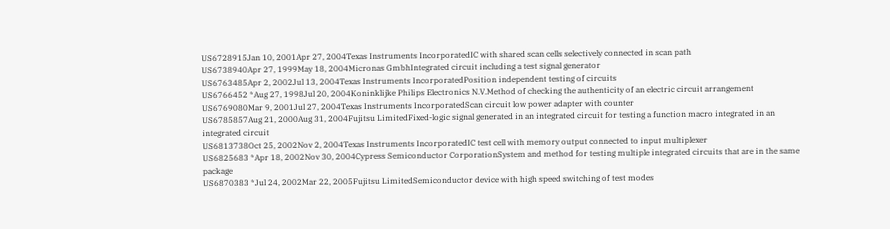US6728915Jan 10, 2001Apr 27, 2004Texas Instruments IncorporatedIC with shared scan cells selectively connected in scan path
US6738940Apr 27, 1999May 18, 2004Micronas GmbhIntegrated circuit including a test signal generator
US6763485Apr 2, 2002Jul 13, 2004Texas Instruments IncorporatedPosition independent testing of circuits
US6766452 *Aug 27, 1998Jul 20, 2004Koninklijke Philips Electronics N.V.Method of checking the authenticity of an electric circuit arrangement
US6769080Mar 9, 2001Jul 27, 2004Texas Instruments IncorporatedScan circuit low power adapter with counter
US6785857Aug 21, 2000Aug 31, 2004Fujitsu LimitedFixed-logic signal generated in an integrated circuit for testing a function macro integrated in an integrated circuit
US6813738Oct 25, 2002Nov 2, 2004Texas Instruments IncorporatedIC test cell with memory output connected to input multiplexer
US6825683 *Apr 18, 2002Nov 30, 2004Cypress Semiconductor CorporationSystem and method for testing multiple integrated circuits that are in the same package
US6870383 *Jul 24, 2002Mar 22, 2005Fujitsu LimitedSemiconductor device with high speed switching of test modes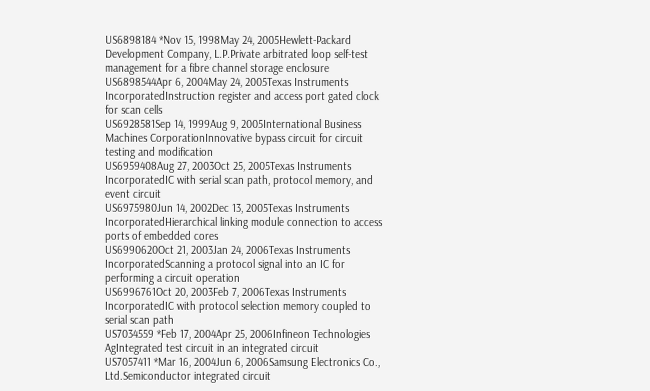US6898184 *Nov 15, 1998May 24, 2005Hewlett-Packard Development Company, L.P.Private arbitrated loop self-test management for a fibre channel storage enclosure
US6898544Apr 6, 2004May 24, 2005Texas Instruments IncorporatedInstruction register and access port gated clock for scan cells
US6928581Sep 14, 1999Aug 9, 2005International Business Machines CorporationInnovative bypass circuit for circuit testing and modification
US6959408Aug 27, 2003Oct 25, 2005Texas Instruments IncorporatedIC with serial scan path, protocol memory, and event circuit
US6975980Jun 14, 2002Dec 13, 2005Texas Instruments IncorporatedHierarchical linking module connection to access ports of embedded cores
US6990620Oct 21, 2003Jan 24, 2006Texas Instruments IncorporatedScanning a protocol signal into an IC for performing a circuit operation
US6996761Oct 20, 2003Feb 7, 2006Texas Instruments IncorporatedIC with protocol selection memory coupled to serial scan path
US7034559 *Feb 17, 2004Apr 25, 2006Infineon Technologies AgIntegrated test circuit in an integrated circuit
US7057411 *Mar 16, 2004Jun 6, 2006Samsung Electronics Co., Ltd.Semiconductor integrated circuit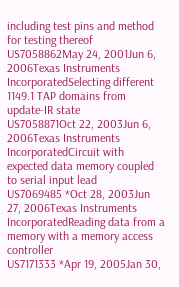including test pins and method for testing thereof
US7058862May 24, 2001Jun 6, 2006Texas Instruments IncorporatedSelecting different 1149.1 TAP domains from update-IR state
US7058871Oct 22, 2003Jun 6, 2006Texas Instruments IncorporatedCircuit with expected data memory coupled to serial input lead
US7069485 *Oct 28, 2003Jun 27, 2006Texas Instruments IncorporatedReading data from a memory with a memory access controller
US7171333 *Apr 19, 2005Jan 30,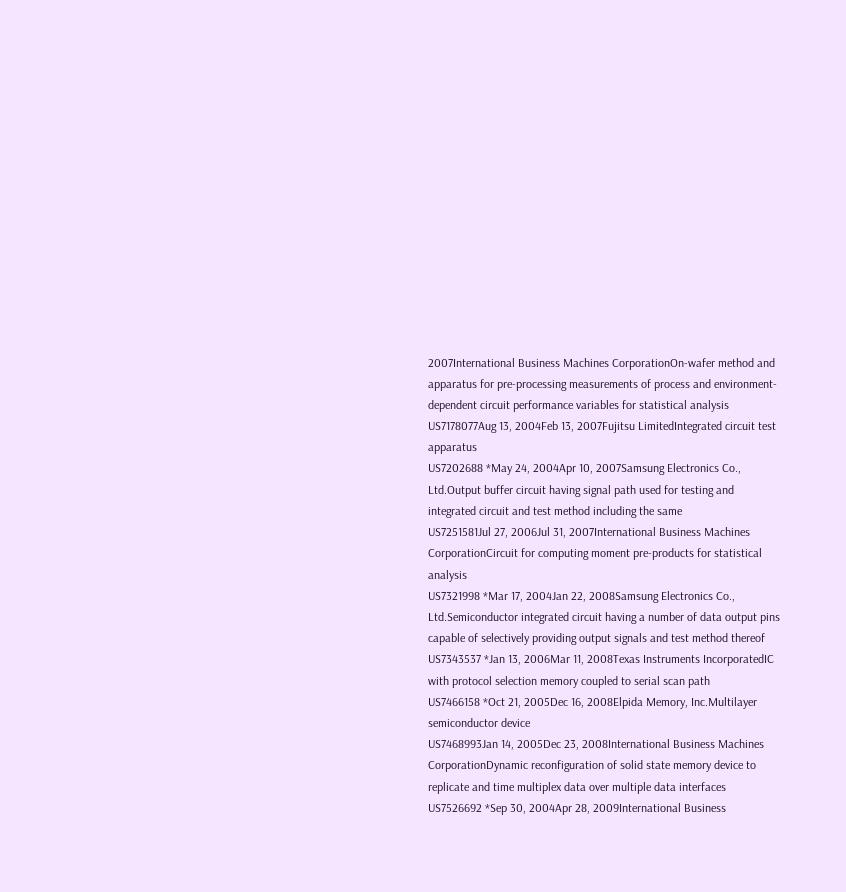2007International Business Machines CorporationOn-wafer method and apparatus for pre-processing measurements of process and environment-dependent circuit performance variables for statistical analysis
US7178077Aug 13, 2004Feb 13, 2007Fujitsu LimitedIntegrated circuit test apparatus
US7202688 *May 24, 2004Apr 10, 2007Samsung Electronics Co., Ltd.Output buffer circuit having signal path used for testing and integrated circuit and test method including the same
US7251581Jul 27, 2006Jul 31, 2007International Business Machines CorporationCircuit for computing moment pre-products for statistical analysis
US7321998 *Mar 17, 2004Jan 22, 2008Samsung Electronics Co., Ltd.Semiconductor integrated circuit having a number of data output pins capable of selectively providing output signals and test method thereof
US7343537 *Jan 13, 2006Mar 11, 2008Texas Instruments IncorporatedIC with protocol selection memory coupled to serial scan path
US7466158 *Oct 21, 2005Dec 16, 2008Elpida Memory, Inc.Multilayer semiconductor device
US7468993Jan 14, 2005Dec 23, 2008International Business Machines CorporationDynamic reconfiguration of solid state memory device to replicate and time multiplex data over multiple data interfaces
US7526692 *Sep 30, 2004Apr 28, 2009International Business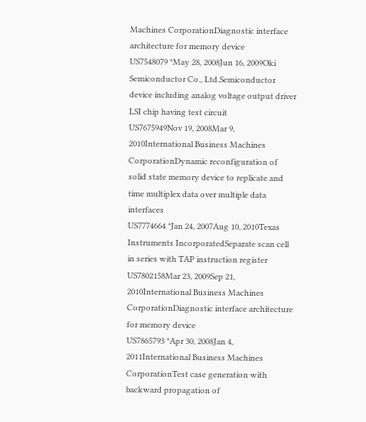Machines CorporationDiagnostic interface architecture for memory device
US7548079 *May 28, 2008Jun 16, 2009Oki Semiconductor Co., Ltd.Semiconductor device including analog voltage output driver LSI chip having test circuit
US7675949Nov 19, 2008Mar 9, 2010International Business Machines CorporationDynamic reconfiguration of solid state memory device to replicate and time multiplex data over multiple data interfaces
US7774664 *Jan 24, 2007Aug 10, 2010Texas Instruments IncorporatedSeparate scan cell in series with TAP instruction register
US7802158Mar 23, 2009Sep 21, 2010International Business Machines CorporationDiagnostic interface architecture for memory device
US7865793 *Apr 30, 2008Jan 4, 2011International Business Machines CorporationTest case generation with backward propagation of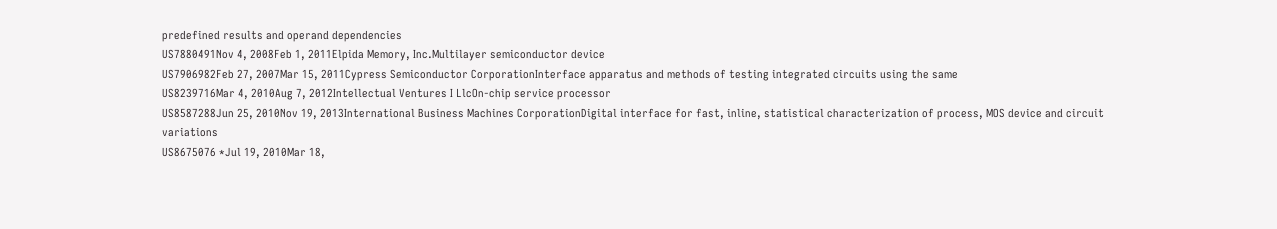predefined results and operand dependencies
US7880491Nov 4, 2008Feb 1, 2011Elpida Memory, Inc.Multilayer semiconductor device
US7906982Feb 27, 2007Mar 15, 2011Cypress Semiconductor CorporationInterface apparatus and methods of testing integrated circuits using the same
US8239716Mar 4, 2010Aug 7, 2012Intellectual Ventures I LlcOn-chip service processor
US8587288Jun 25, 2010Nov 19, 2013International Business Machines CorporationDigital interface for fast, inline, statistical characterization of process, MOS device and circuit variations
US8675076 *Jul 19, 2010Mar 18,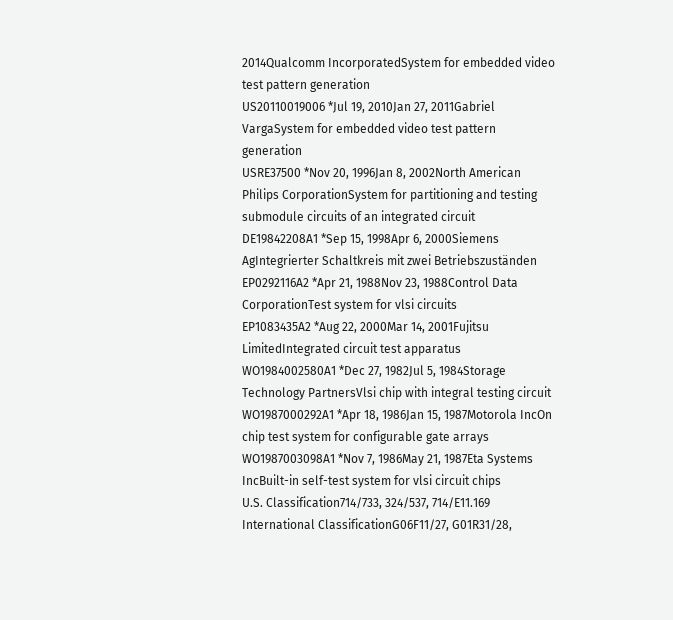2014Qualcomm IncorporatedSystem for embedded video test pattern generation
US20110019006 *Jul 19, 2010Jan 27, 2011Gabriel VargaSystem for embedded video test pattern generation
USRE37500 *Nov 20, 1996Jan 8, 2002North American Philips CorporationSystem for partitioning and testing submodule circuits of an integrated circuit
DE19842208A1 *Sep 15, 1998Apr 6, 2000Siemens AgIntegrierter Schaltkreis mit zwei Betriebszuständen
EP0292116A2 *Apr 21, 1988Nov 23, 1988Control Data CorporationTest system for vlsi circuits
EP1083435A2 *Aug 22, 2000Mar 14, 2001Fujitsu LimitedIntegrated circuit test apparatus
WO1984002580A1 *Dec 27, 1982Jul 5, 1984Storage Technology PartnersVlsi chip with integral testing circuit
WO1987000292A1 *Apr 18, 1986Jan 15, 1987Motorola IncOn chip test system for configurable gate arrays
WO1987003098A1 *Nov 7, 1986May 21, 1987Eta Systems IncBuilt-in self-test system for vlsi circuit chips
U.S. Classification714/733, 324/537, 714/E11.169
International ClassificationG06F11/27, G01R31/28,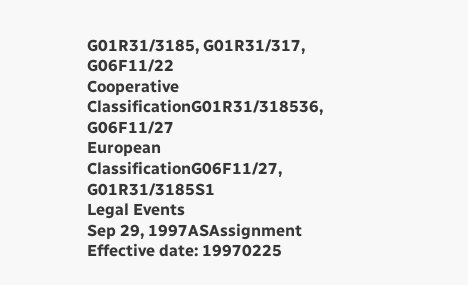G01R31/3185, G01R31/317, G06F11/22
Cooperative ClassificationG01R31/318536, G06F11/27
European ClassificationG06F11/27, G01R31/3185S1
Legal Events
Sep 29, 1997ASAssignment
Effective date: 19970225